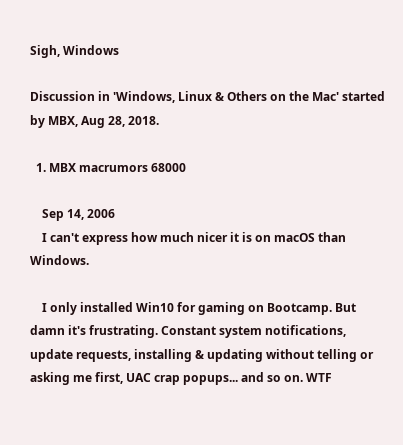Sigh, Windows

Discussion in 'Windows, Linux & Others on the Mac' started by MBX, Aug 28, 2018.

  1. MBX macrumors 68000

    Sep 14, 2006
    I can't express how much nicer it is on macOS than Windows.

    I only installed Win10 for gaming on Bootcamp. But damn it's frustrating. Constant system notifications, update requests, installing & updating without telling or asking me first, UAC crap popups... and so on. WTF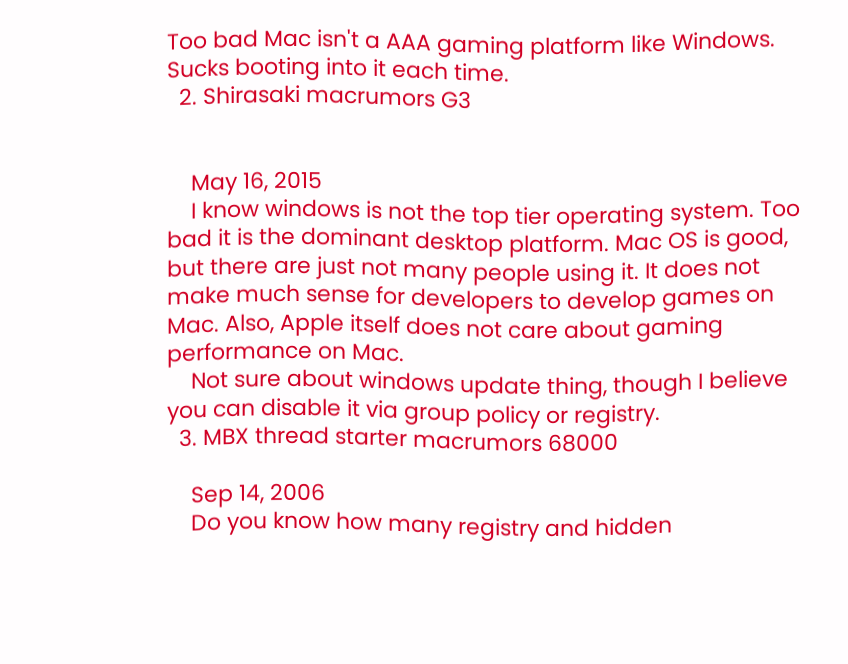Too bad Mac isn't a AAA gaming platform like Windows. Sucks booting into it each time.
  2. Shirasaki macrumors G3


    May 16, 2015
    I know windows is not the top tier operating system. Too bad it is the dominant desktop platform. Mac OS is good, but there are just not many people using it. It does not make much sense for developers to develop games on Mac. Also, Apple itself does not care about gaming performance on Mac.
    Not sure about windows update thing, though I believe you can disable it via group policy or registry.
  3. MBX thread starter macrumors 68000

    Sep 14, 2006
    Do you know how many registry and hidden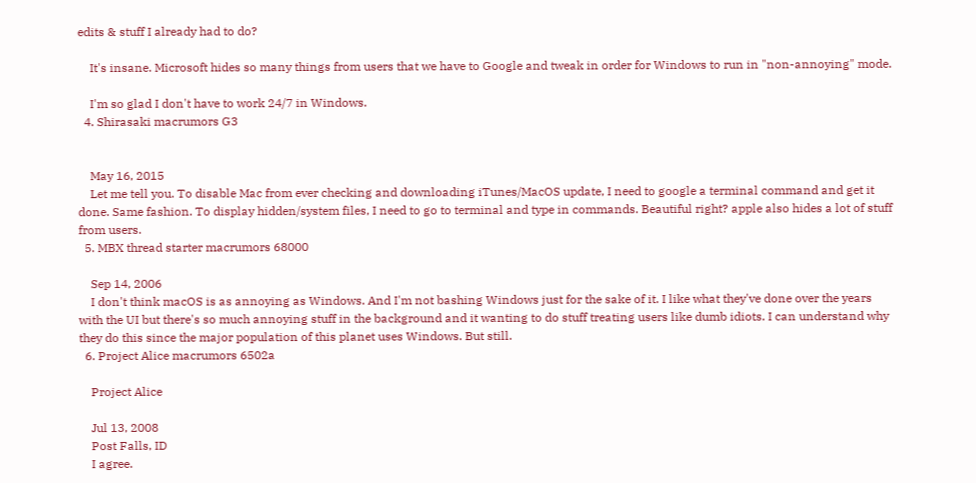edits & stuff I already had to do?

    It's insane. Microsoft hides so many things from users that we have to Google and tweak in order for Windows to run in "non-annoying" mode.

    I'm so glad I don't have to work 24/7 in Windows.
  4. Shirasaki macrumors G3


    May 16, 2015
    Let me tell you. To disable Mac from ever checking and downloading iTunes/MacOS update, I need to google a terminal command and get it done. Same fashion. To display hidden/system files, I need to go to terminal and type in commands. Beautiful right? apple also hides a lot of stuff from users.
  5. MBX thread starter macrumors 68000

    Sep 14, 2006
    I don't think macOS is as annoying as Windows. And I'm not bashing Windows just for the sake of it. I like what they've done over the years with the UI but there's so much annoying stuff in the background and it wanting to do stuff treating users like dumb idiots. I can understand why they do this since the major population of this planet uses Windows. But still.
  6. Project Alice macrumors 6502a

    Project Alice

    Jul 13, 2008
    Post Falls, ID
    I agree.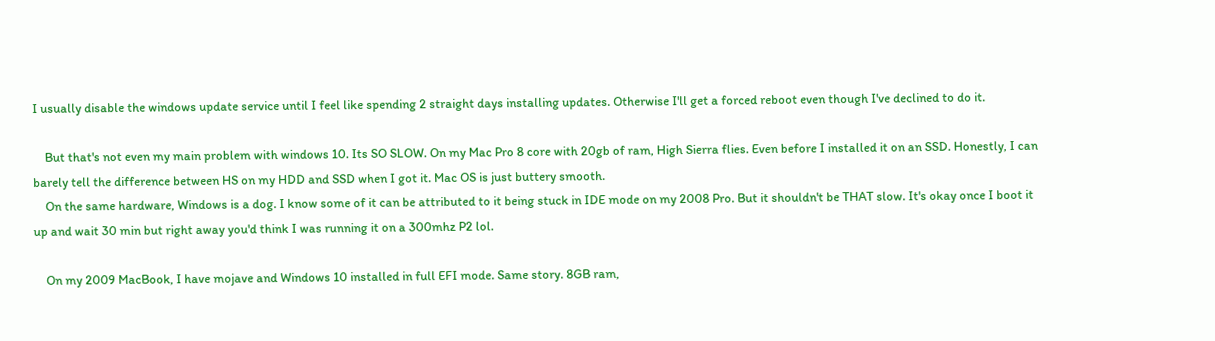I usually disable the windows update service until I feel like spending 2 straight days installing updates. Otherwise I'll get a forced reboot even though I've declined to do it.

    But that's not even my main problem with windows 10. Its SO SLOW. On my Mac Pro 8 core with 20gb of ram, High Sierra flies. Even before I installed it on an SSD. Honestly, I can barely tell the difference between HS on my HDD and SSD when I got it. Mac OS is just buttery smooth.
    On the same hardware, Windows is a dog. I know some of it can be attributed to it being stuck in IDE mode on my 2008 Pro. But it shouldn't be THAT slow. It's okay once I boot it up and wait 30 min but right away you'd think I was running it on a 300mhz P2 lol.

    On my 2009 MacBook, I have mojave and Windows 10 installed in full EFI mode. Same story. 8GB ram,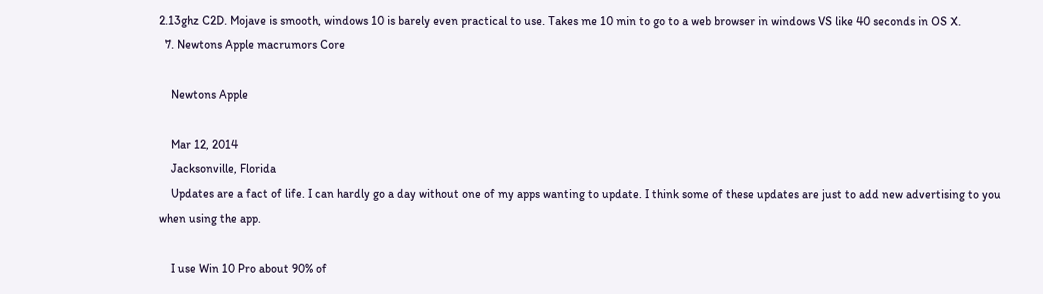2.13ghz C2D. Mojave is smooth, windows 10 is barely even practical to use. Takes me 10 min to go to a web browser in windows VS like 40 seconds in OS X.
  7. Newtons Apple macrumors Core

    Newtons Apple

    Mar 12, 2014
    Jacksonville, Florida
    Updates are a fact of life. I can hardly go a day without one of my apps wanting to update. I think some of these updates are just to add new advertising to you when using the app.

    I use Win 10 Pro about 90% of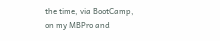the time, via BootCamp, on my MBPro and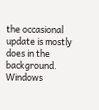the occasional update is mostly does in the background. Windows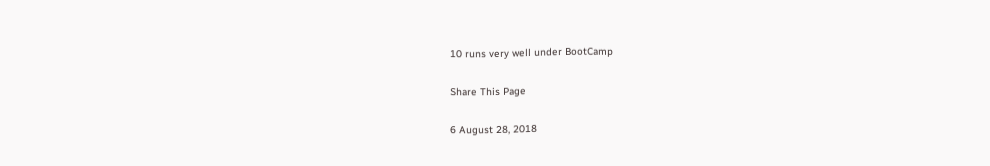10 runs very well under BootCamp

Share This Page

6 August 28, 2018